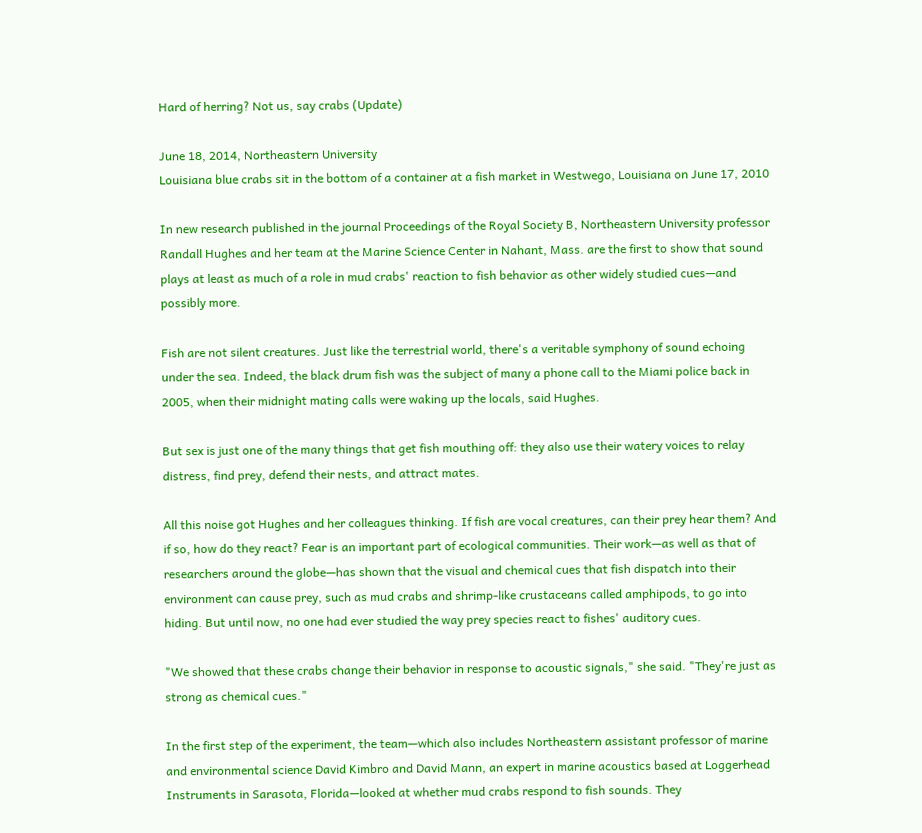Hard of herring? Not us, say crabs (Update)

June 18, 2014, Northeastern University
Louisiana blue crabs sit in the bottom of a container at a fish market in Westwego, Louisiana on June 17, 2010

In new research published in the journal Proceedings of the Royal Society B, Northeastern University professor Randall Hughes and her team at the Marine Science Center in Nahant, Mass. are the first to show that sound plays at least as much of a role in mud crabs' reaction to fish behavior as other widely studied cues—and possibly more.

Fish are not silent creatures. Just like the terrestrial world, there's a veritable symphony of sound echoing under the sea. Indeed, the black drum fish was the subject of many a phone call to the Miami police back in 2005, when their midnight mating calls were waking up the locals, said Hughes.

But sex is just one of the many things that get fish mouthing off: they also use their watery voices to relay distress, find prey, defend their nests, and attract mates.

All this noise got Hughes and her colleagues thinking. If fish are vocal creatures, can their prey hear them? And if so, how do they react? Fear is an important part of ecological communities. Their work—as well as that of researchers around the globe—has shown that the visual and chemical cues that fish dispatch into their environment can cause prey, such as mud crabs and shrimp-like crustaceans called amphipods, to go into hiding. But until now, no one had ever studied the way prey species react to fishes' auditory cues.

"We showed that these crabs change their behavior in response to acoustic signals," she said. "They're just as strong as chemical cues."

In the first step of the experiment, the team—which also includes Northeastern assistant professor of marine and environmental science David Kimbro and David Mann, an expert in marine acoustics based at Loggerhead Instruments in Sarasota, Florida—looked at whether mud crabs respond to fish sounds. They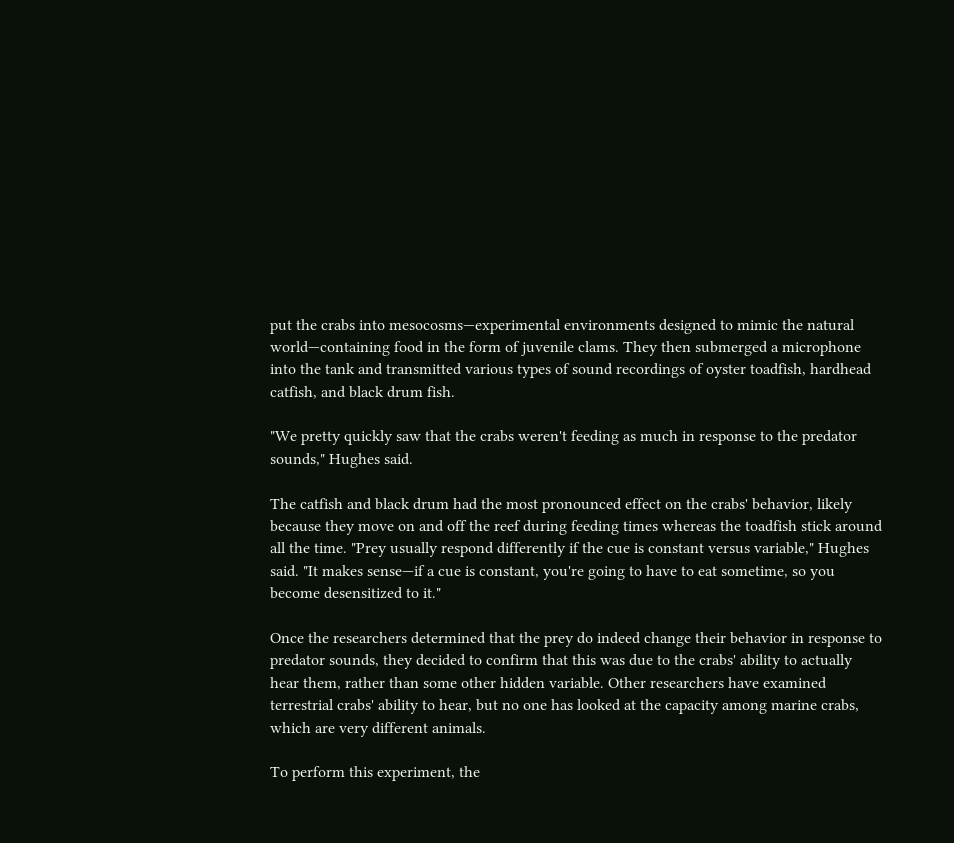put the crabs into mesocosms—experimental environments designed to mimic the natural world—containing food in the form of juvenile clams. They then submerged a microphone into the tank and transmitted various types of sound recordings of oyster toadfish, hardhead catfish, and black drum fish.

"We pretty quickly saw that the crabs weren't feeding as much in response to the predator sounds," Hughes said.

The catfish and black drum had the most pronounced effect on the crabs' behavior, likely because they move on and off the reef during feeding times whereas the toadfish stick around all the time. "Prey usually respond differently if the cue is constant versus variable," Hughes said. "It makes sense—if a cue is constant, you're going to have to eat sometime, so you become desensitized to it."

Once the researchers determined that the prey do indeed change their behavior in response to predator sounds, they decided to confirm that this was due to the crabs' ability to actually hear them, rather than some other hidden variable. Other researchers have examined terrestrial crabs' ability to hear, but no one has looked at the capacity among marine crabs, which are very different animals.

To perform this experiment, the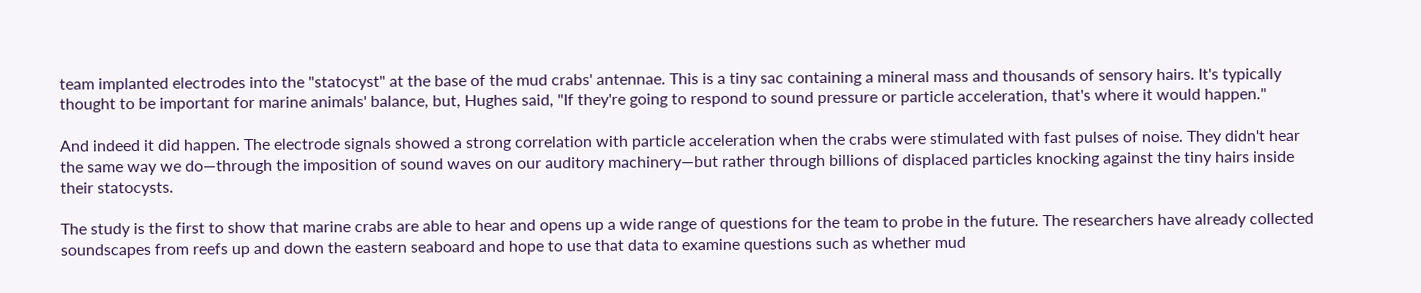team implanted electrodes into the "statocyst" at the base of the mud crabs' antennae. This is a tiny sac containing a mineral mass and thousands of sensory hairs. It's typically thought to be important for marine animals' balance, but, Hughes said, "If they're going to respond to sound pressure or particle acceleration, that's where it would happen."

And indeed it did happen. The electrode signals showed a strong correlation with particle acceleration when the crabs were stimulated with fast pulses of noise. They didn't hear the same way we do—through the imposition of sound waves on our auditory machinery—but rather through billions of displaced particles knocking against the tiny hairs inside their statocysts.

The study is the first to show that marine crabs are able to hear and opens up a wide range of questions for the team to probe in the future. The researchers have already collected soundscapes from reefs up and down the eastern seaboard and hope to use that data to examine questions such as whether mud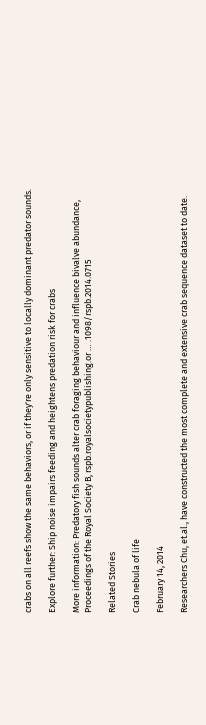crabs on all reefs show the same behaviors, or if they're only sensitive to locally dominant predator sounds.

Explore further: Ship noise impairs feeding and heightens predation risk for crabs

More information: Predatory fish sounds alter crab foraging behaviour and influence bivalve abundance, Proceedings of the Royal Society B, rspb.royalsocietypublishing.or … .1098/rspb.2014.0715

Related Stories

Crab nebula of life

February 14, 2014

Researchers Chu, et.al., have constructed the most complete and extensive crab sequence dataset to date.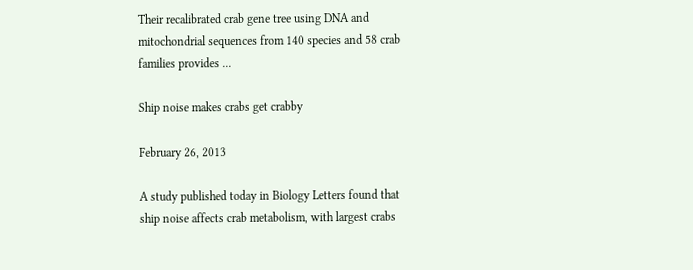Their recalibrated crab gene tree using DNA and mitochondrial sequences from 140 species and 58 crab families provides ...

Ship noise makes crabs get crabby

February 26, 2013

A study published today in Biology Letters found that ship noise affects crab metabolism, with largest crabs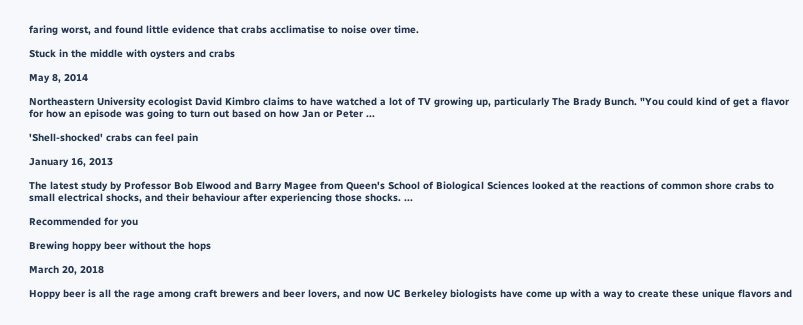faring worst, and found little evidence that crabs acclimatise to noise over time.

Stuck in the middle with oysters and crabs

May 8, 2014

Northeastern University ecologist David Kimbro claims to have watched a lot of TV growing up, particularly The Brady Bunch. "You could kind of get a flavor for how an episode was going to turn out based on how Jan or Peter ...

'Shell-shocked' crabs can feel pain

January 16, 2013

The latest study by Professor Bob Elwood and Barry Magee from Queen's School of Biological Sciences looked at the reactions of common shore crabs to small electrical shocks, and their behaviour after experiencing those shocks. ...

Recommended for you

Brewing hoppy beer without the hops

March 20, 2018

Hoppy beer is all the rage among craft brewers and beer lovers, and now UC Berkeley biologists have come up with a way to create these unique flavors and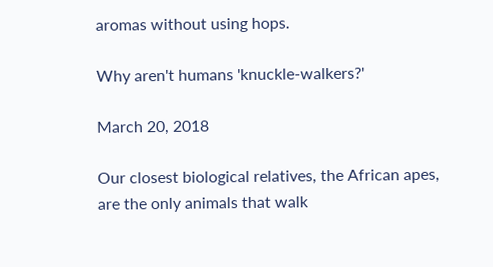aromas without using hops.

Why aren't humans 'knuckle-walkers?'

March 20, 2018

Our closest biological relatives, the African apes, are the only animals that walk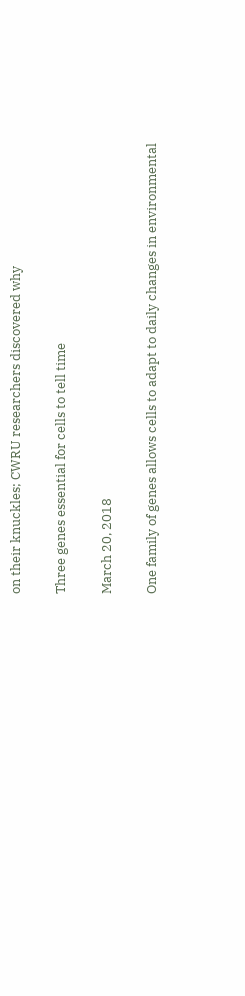on their knuckles; CWRU researchers discovered why

Three genes essential for cells to tell time

March 20, 2018

One family of genes allows cells to adapt to daily changes in environmental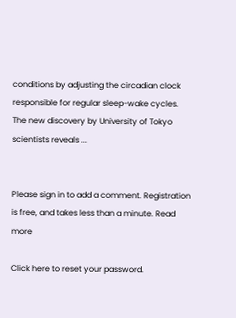conditions by adjusting the circadian clock responsible for regular sleep-wake cycles. The new discovery by University of Tokyo scientists reveals ...


Please sign in to add a comment. Registration is free, and takes less than a minute. Read more

Click here to reset your password.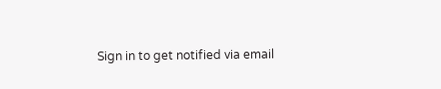Sign in to get notified via email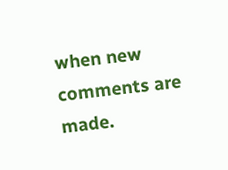when new comments are made.